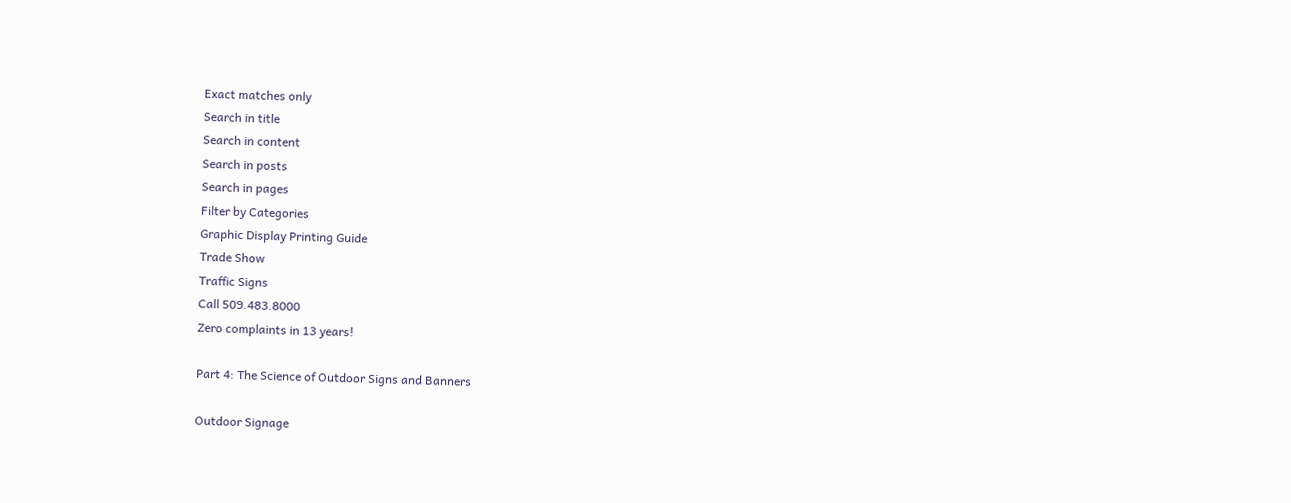Exact matches only
Search in title
Search in content
Search in posts
Search in pages
Filter by Categories
Graphic Display Printing Guide
Trade Show
Traffic Signs
Call 509.483.8000
Zero complaints in 13 years!

Part 4: The Science of Outdoor Signs and Banners

Outdoor Signage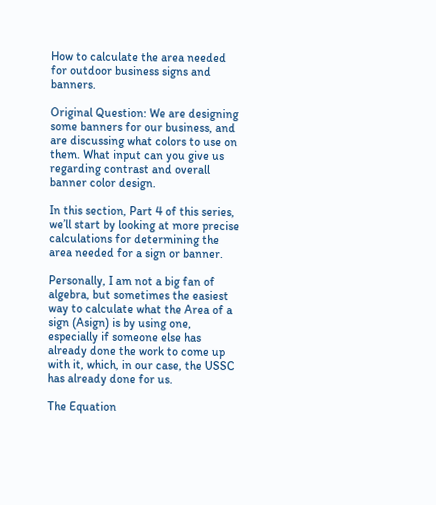How to calculate the area needed for outdoor business signs and banners.

Original Question: We are designing some banners for our business, and are discussing what colors to use on them. What input can you give us regarding contrast and overall banner color design.

In this section, Part 4 of this series, we’ll start by looking at more precise calculations for determining the area needed for a sign or banner.

Personally, I am not a big fan of algebra, but sometimes the easiest way to calculate what the Area of a sign (Asign) is by using one, especially if someone else has already done the work to come up with it, which, in our case, the USSC has already done for us.

The Equation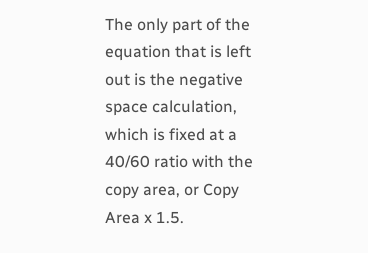The only part of the equation that is left out is the negative space calculation, which is fixed at a 40/60 ratio with the copy area, or Copy Area x 1.5.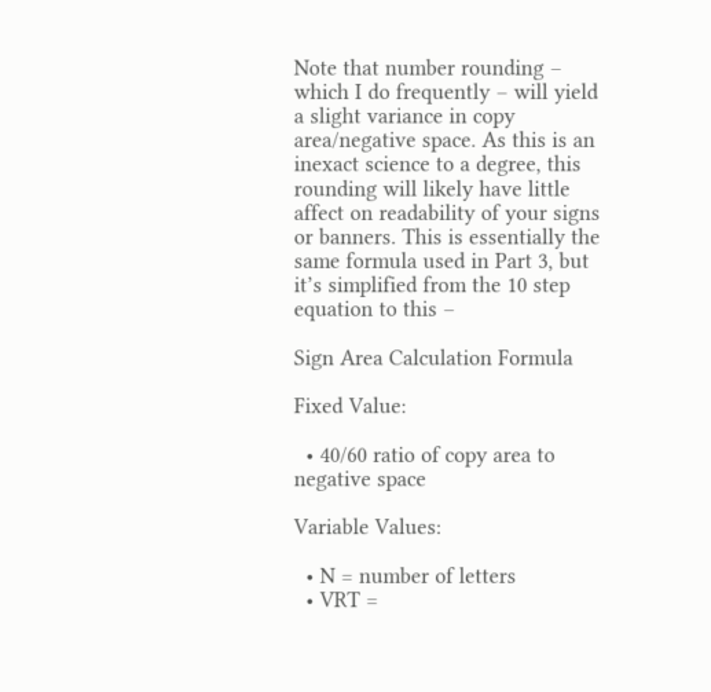Note that number rounding – which I do frequently – will yield a slight variance in copy area/negative space. As this is an inexact science to a degree, this rounding will likely have little affect on readability of your signs or banners. This is essentially the same formula used in Part 3, but it’s simplified from the 10 step equation to this –

Sign Area Calculation Formula

Fixed Value:

  • 40/60 ratio of copy area to negative space

Variable Values:

  • N = number of letters
  • VRT =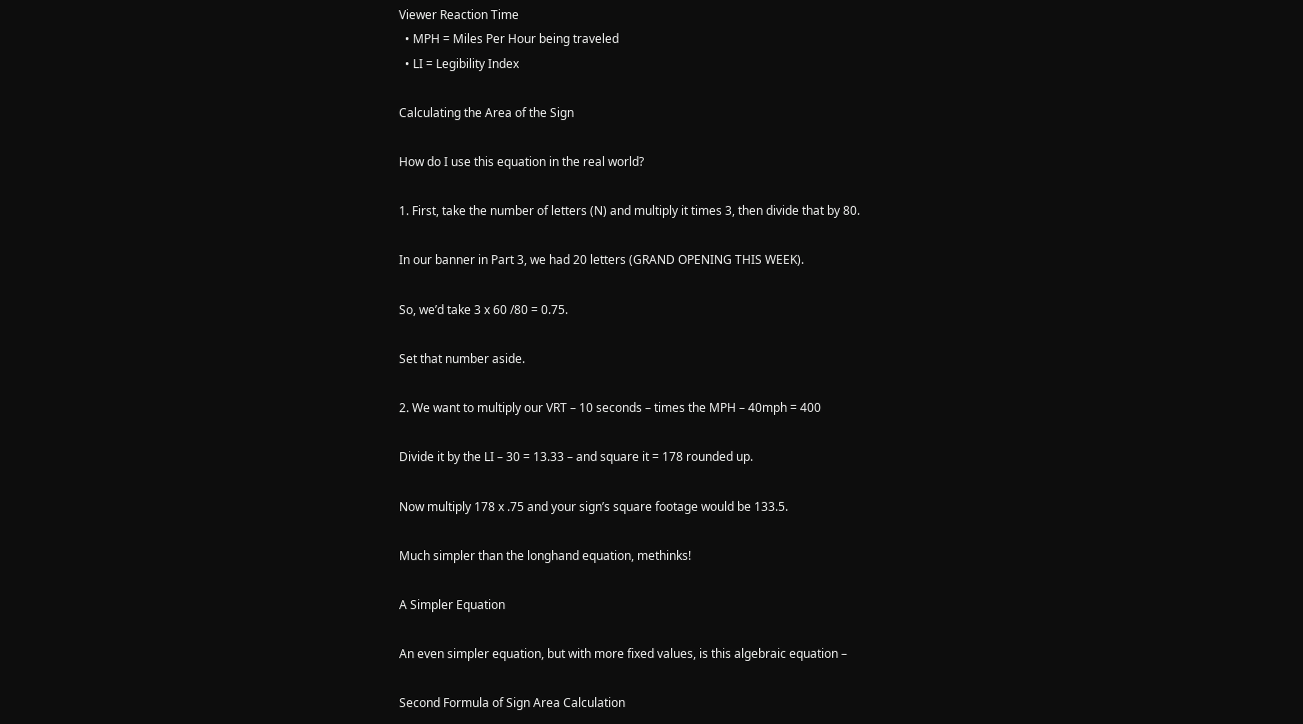Viewer Reaction Time
  • MPH = Miles Per Hour being traveled
  • LI = Legibility Index

Calculating the Area of the Sign

How do I use this equation in the real world?

1. First, take the number of letters (N) and multiply it times 3, then divide that by 80.

In our banner in Part 3, we had 20 letters (GRAND OPENING THIS WEEK).

So, we’d take 3 x 60 /80 = 0.75.

Set that number aside.

2. We want to multiply our VRT – 10 seconds – times the MPH – 40mph = 400

Divide it by the LI – 30 = 13.33 – and square it = 178 rounded up.

Now multiply 178 x .75 and your sign’s square footage would be 133.5.

Much simpler than the longhand equation, methinks!

A Simpler Equation

An even simpler equation, but with more fixed values, is this algebraic equation –

Second Formula of Sign Area Calculation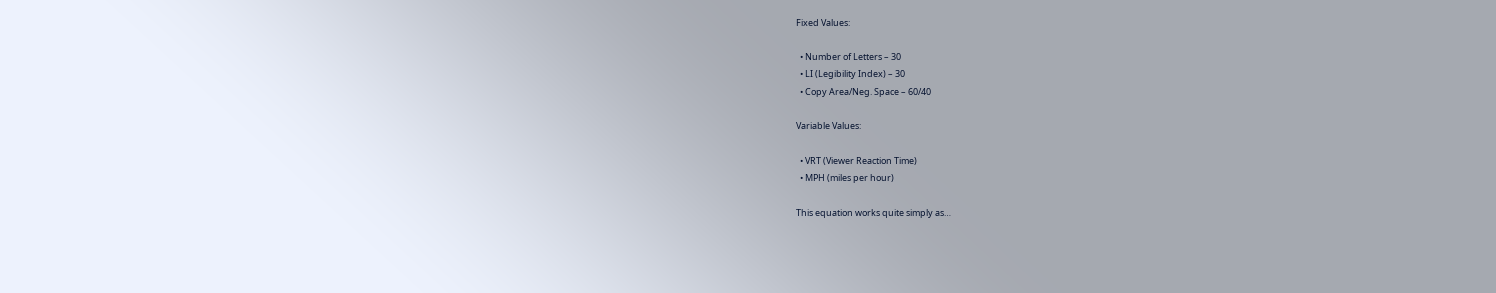Fixed Values:

  • Number of Letters – 30
  • LI (Legibility Index) – 30
  • Copy Area/Neg. Space – 60/40

Variable Values:

  • VRT (Viewer Reaction Time)
  • MPH (miles per hour)

This equation works quite simply as…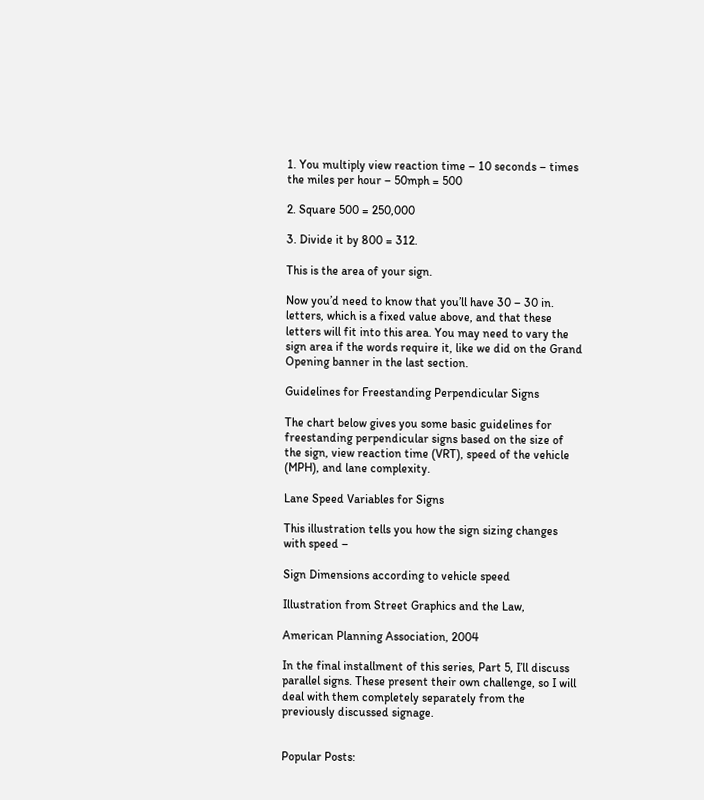1. You multiply view reaction time – 10 seconds – times the miles per hour – 50mph = 500

2. Square 500 = 250,000

3. Divide it by 800 = 312.

This is the area of your sign.

Now you’d need to know that you’ll have 30 – 30 in. letters, which is a fixed value above, and that these letters will fit into this area. You may need to vary the sign area if the words require it, like we did on the Grand Opening banner in the last section.

Guidelines for Freestanding Perpendicular Signs

The chart below gives you some basic guidelines for freestanding perpendicular signs based on the size of the sign, view reaction time (VRT), speed of the vehicle (MPH), and lane complexity.

Lane Speed Variables for Signs

This illustration tells you how the sign sizing changes with speed –

Sign Dimensions according to vehicle speed

Illustration from Street Graphics and the Law,

American Planning Association, 2004

In the final installment of this series, Part 5, I’ll discuss parallel signs. These present their own challenge, so I will deal with them completely separately from the previously discussed signage.


Popular Posts: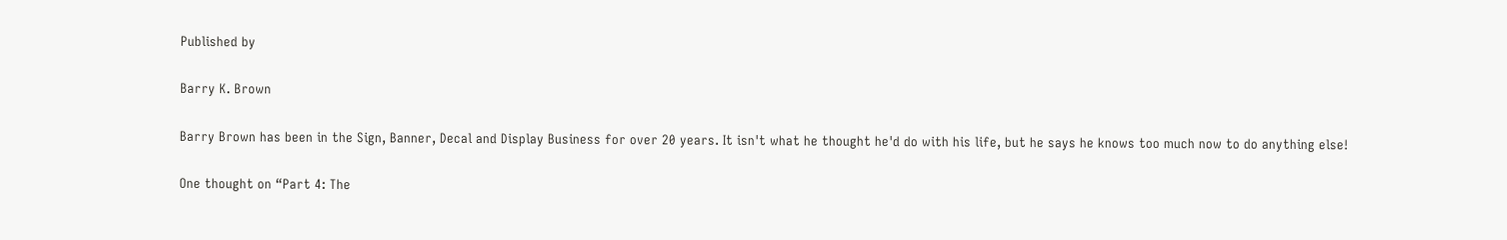Published by

Barry K. Brown

Barry Brown has been in the Sign, Banner, Decal and Display Business for over 20 years. It isn't what he thought he'd do with his life, but he says he knows too much now to do anything else!

One thought on “Part 4: The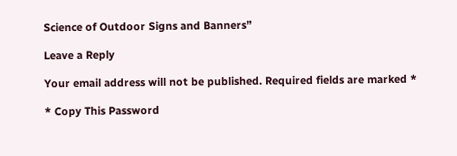Science of Outdoor Signs and Banners”

Leave a Reply

Your email address will not be published. Required fields are marked *

* Copy This Password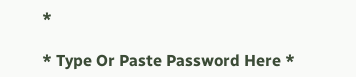*

* Type Or Paste Password Here *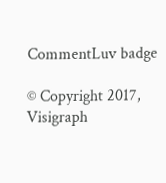CommentLuv badge

© Copyright 2017, Visigraph